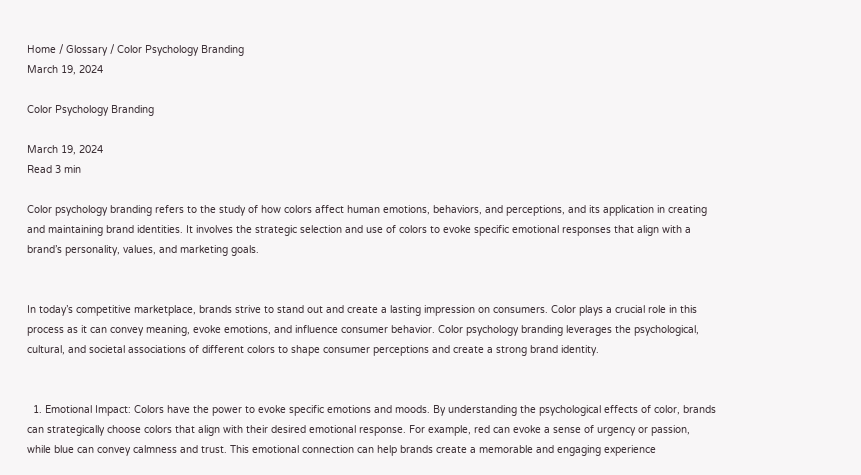Home / Glossary / Color Psychology Branding
March 19, 2024

Color Psychology Branding

March 19, 2024
Read 3 min

Color psychology branding refers to the study of how colors affect human emotions, behaviors, and perceptions, and its application in creating and maintaining brand identities. It involves the strategic selection and use of colors to evoke specific emotional responses that align with a brand’s personality, values, and marketing goals.


In today’s competitive marketplace, brands strive to stand out and create a lasting impression on consumers. Color plays a crucial role in this process as it can convey meaning, evoke emotions, and influence consumer behavior. Color psychology branding leverages the psychological, cultural, and societal associations of different colors to shape consumer perceptions and create a strong brand identity.


  1. Emotional Impact: Colors have the power to evoke specific emotions and moods. By understanding the psychological effects of color, brands can strategically choose colors that align with their desired emotional response. For example, red can evoke a sense of urgency or passion, while blue can convey calmness and trust. This emotional connection can help brands create a memorable and engaging experience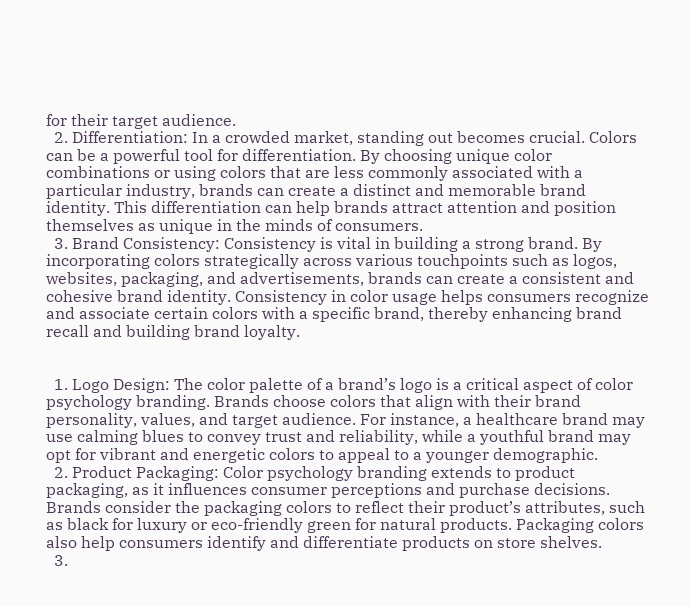for their target audience.
  2. Differentiation: In a crowded market, standing out becomes crucial. Colors can be a powerful tool for differentiation. By choosing unique color combinations or using colors that are less commonly associated with a particular industry, brands can create a distinct and memorable brand identity. This differentiation can help brands attract attention and position themselves as unique in the minds of consumers.
  3. Brand Consistency: Consistency is vital in building a strong brand. By incorporating colors strategically across various touchpoints such as logos, websites, packaging, and advertisements, brands can create a consistent and cohesive brand identity. Consistency in color usage helps consumers recognize and associate certain colors with a specific brand, thereby enhancing brand recall and building brand loyalty.


  1. Logo Design: The color palette of a brand’s logo is a critical aspect of color psychology branding. Brands choose colors that align with their brand personality, values, and target audience. For instance, a healthcare brand may use calming blues to convey trust and reliability, while a youthful brand may opt for vibrant and energetic colors to appeal to a younger demographic.
  2. Product Packaging: Color psychology branding extends to product packaging, as it influences consumer perceptions and purchase decisions. Brands consider the packaging colors to reflect their product’s attributes, such as black for luxury or eco-friendly green for natural products. Packaging colors also help consumers identify and differentiate products on store shelves.
  3.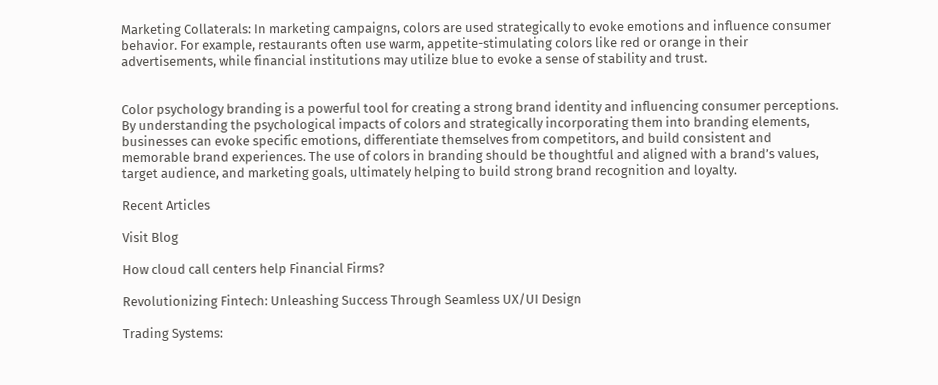Marketing Collaterals: In marketing campaigns, colors are used strategically to evoke emotions and influence consumer behavior. For example, restaurants often use warm, appetite-stimulating colors like red or orange in their advertisements, while financial institutions may utilize blue to evoke a sense of stability and trust.


Color psychology branding is a powerful tool for creating a strong brand identity and influencing consumer perceptions. By understanding the psychological impacts of colors and strategically incorporating them into branding elements, businesses can evoke specific emotions, differentiate themselves from competitors, and build consistent and memorable brand experiences. The use of colors in branding should be thoughtful and aligned with a brand’s values, target audience, and marketing goals, ultimately helping to build strong brand recognition and loyalty.

Recent Articles

Visit Blog

How cloud call centers help Financial Firms?

Revolutionizing Fintech: Unleashing Success Through Seamless UX/UI Design

Trading Systems: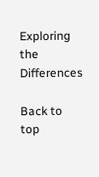Exploring the Differences

Back to top